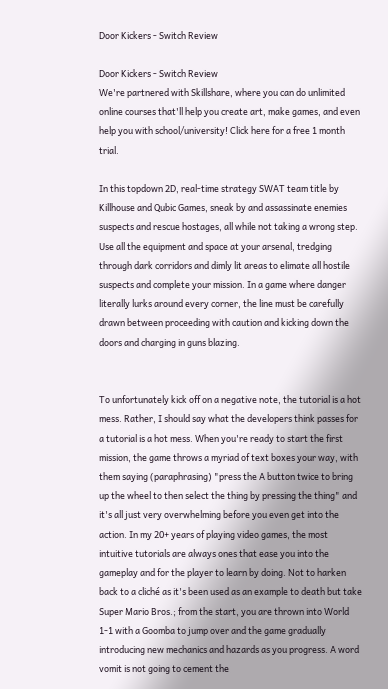Door Kickers - Switch Review

Door Kickers - Switch Review
We're partnered with Skillshare, where you can do unlimited online courses that'll help you create art, make games, and even help you with school/university! Click here for a free 1 month trial.

In this topdown 2D, real-time strategy SWAT team title by Killhouse and Qubic Games, sneak by and assassinate enemies suspects and rescue hostages, all while not taking a wrong step. Use all the equipment and space at your arsenal, tredging through dark corridors and dimly lit areas to elimate all hostile suspects and complete your mission. In a game where danger literally lurks around every corner, the line must be carefully drawn between proceeding with caution and kicking down the doors and charging in guns blazing.


To unfortunately kick off on a negative note, the tutorial is a hot mess. Rather, I should say what the developers think passes for a tutorial is a hot mess. When you're ready to start the first mission, the game throws a myriad of text boxes your way, with them saying (paraphrasing) "press the A button twice to bring up the wheel to then select the thing by pressing the thing" and it's all just very overwhelming before you even get into the action. In my 20+ years of playing video games, the most intuitive tutorials are always ones that ease you into the gameplay and for the player to learn by doing. Not to harken back to a cliché as it's been used as an example to death but take Super Mario Bros.; from the start, you are thrown into World 1-1 with a Goomba to jump over and the game gradually introducing new mechanics and hazards as you progress. A word vomit is not going to cement the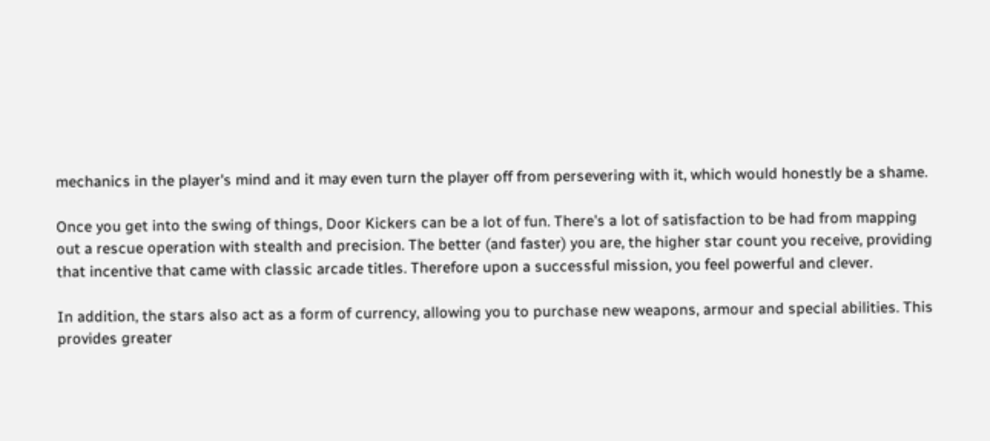mechanics in the player's mind and it may even turn the player off from persevering with it, which would honestly be a shame.

Once you get into the swing of things, Door Kickers can be a lot of fun. There's a lot of satisfaction to be had from mapping out a rescue operation with stealth and precision. The better (and faster) you are, the higher star count you receive, providing that incentive that came with classic arcade titles. Therefore upon a successful mission, you feel powerful and clever.

In addition, the stars also act as a form of currency, allowing you to purchase new weapons, armour and special abilities. This provides greater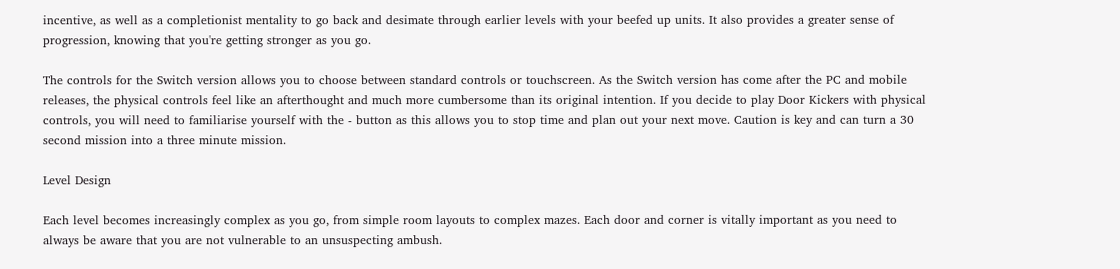incentive, as well as a completionist mentality to go back and desimate through earlier levels with your beefed up units. It also provides a greater sense of progression, knowing that you're getting stronger as you go.

The controls for the Switch version allows you to choose between standard controls or touchscreen. As the Switch version has come after the PC and mobile releases, the physical controls feel like an afterthought and much more cumbersome than its original intention. If you decide to play Door Kickers with physical controls, you will need to familiarise yourself with the - button as this allows you to stop time and plan out your next move. Caution is key and can turn a 30 second mission into a three minute mission.

Level Design

Each level becomes increasingly complex as you go, from simple room layouts to complex mazes. Each door and corner is vitally important as you need to always be aware that you are not vulnerable to an unsuspecting ambush.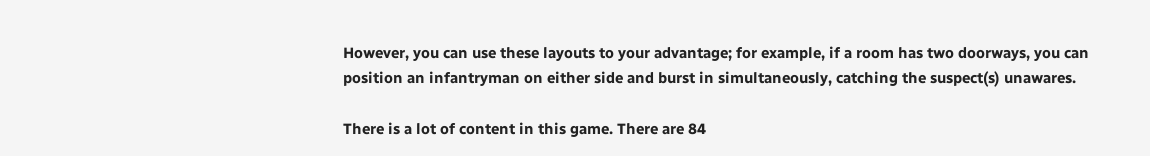However, you can use these layouts to your advantage; for example, if a room has two doorways, you can position an infantryman on either side and burst in simultaneously, catching the suspect(s) unawares.

There is a lot of content in this game. There are 84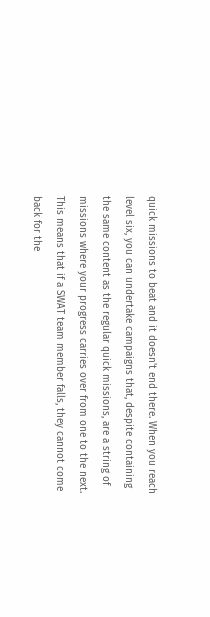quick missions to beat and it doesn't end there. When you reach level six, you can undertake campaigns that, despite containing the same content as the regular quick missions, are a string of missions where your progress carries over from one to the next. This means that if a SWAT team member falls, they cannot come back for the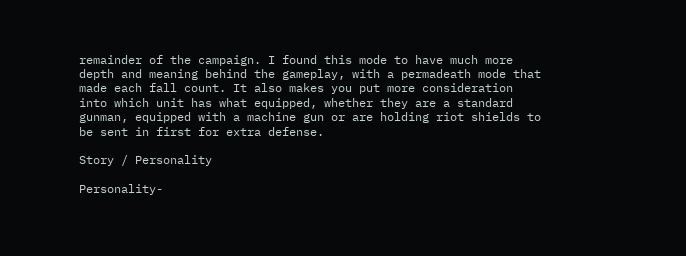remainder of the campaign. I found this mode to have much more depth and meaning behind the gameplay, with a permadeath mode that made each fall count. It also makes you put more consideration into which unit has what equipped, whether they are a standard gunman, equipped with a machine gun or are holding riot shields to be sent in first for extra defense.

Story / Personality

Personality-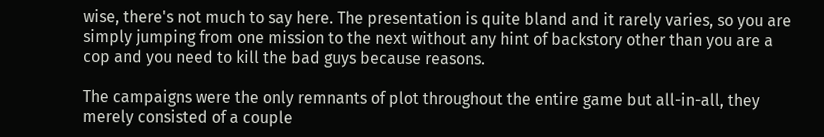wise, there's not much to say here. The presentation is quite bland and it rarely varies, so you are simply jumping from one mission to the next without any hint of backstory other than you are a cop and you need to kill the bad guys because reasons.

The campaigns were the only remnants of plot throughout the entire game but all-in-all, they merely consisted of a couple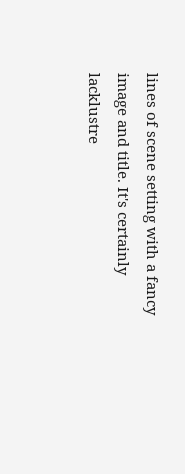lines of scene setting with a fancy image and title. It's certainly lacklustre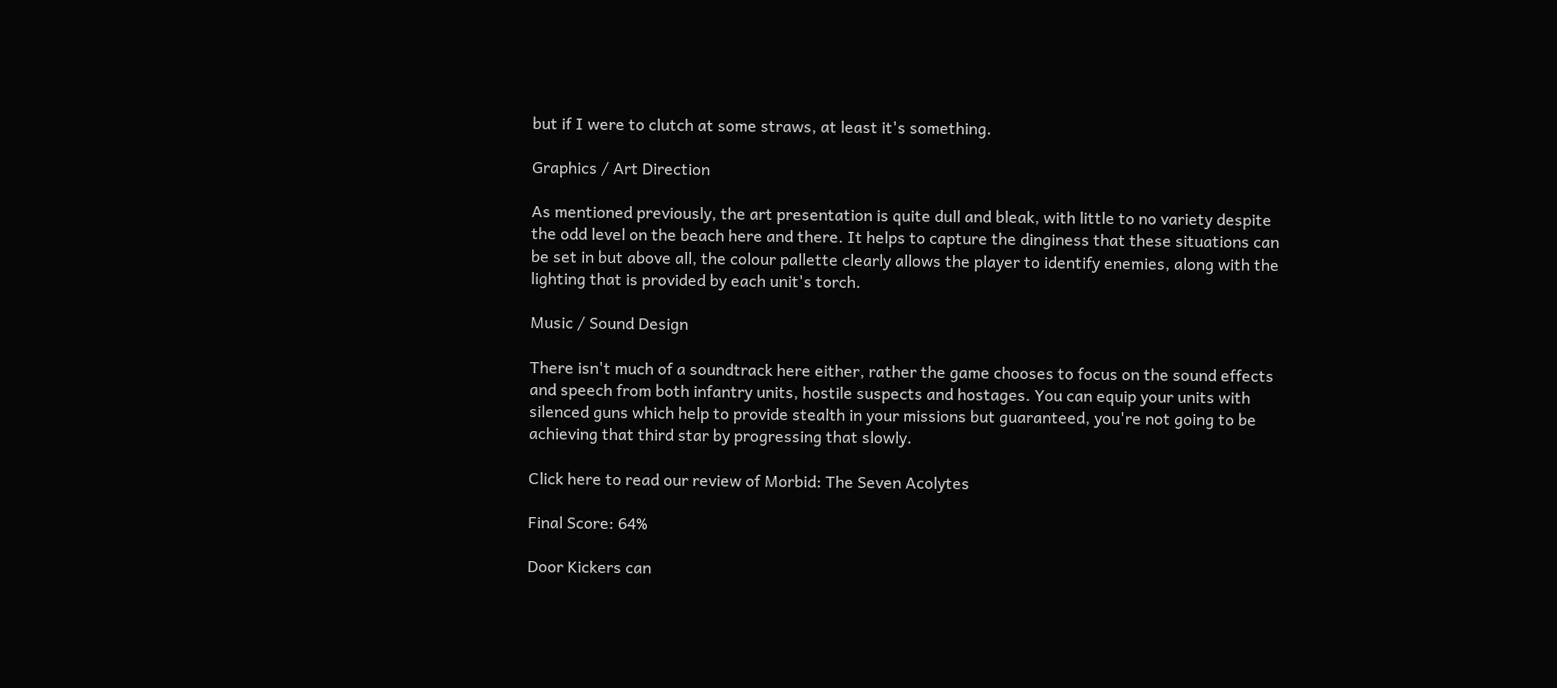but if I were to clutch at some straws, at least it's something.

Graphics / Art Direction

As mentioned previously, the art presentation is quite dull and bleak, with little to no variety despite the odd level on the beach here and there. It helps to capture the dinginess that these situations can be set in but above all, the colour pallette clearly allows the player to identify enemies, along with the lighting that is provided by each unit's torch.

Music / Sound Design

There isn't much of a soundtrack here either, rather the game chooses to focus on the sound effects and speech from both infantry units, hostile suspects and hostages. You can equip your units with silenced guns which help to provide stealth in your missions but guaranteed, you're not going to be achieving that third star by progressing that slowly.

Click here to read our review of Morbid: The Seven Acolytes

Final Score: 64%

Door Kickers can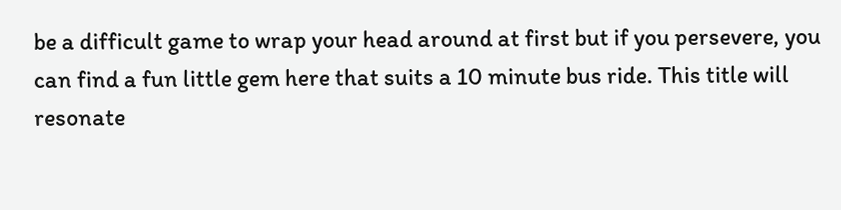be a difficult game to wrap your head around at first but if you persevere, you can find a fun little gem here that suits a 10 minute bus ride. This title will resonate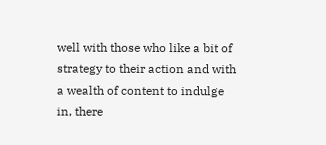well with those who like a bit of strategy to their action and with a wealth of content to indulge in, there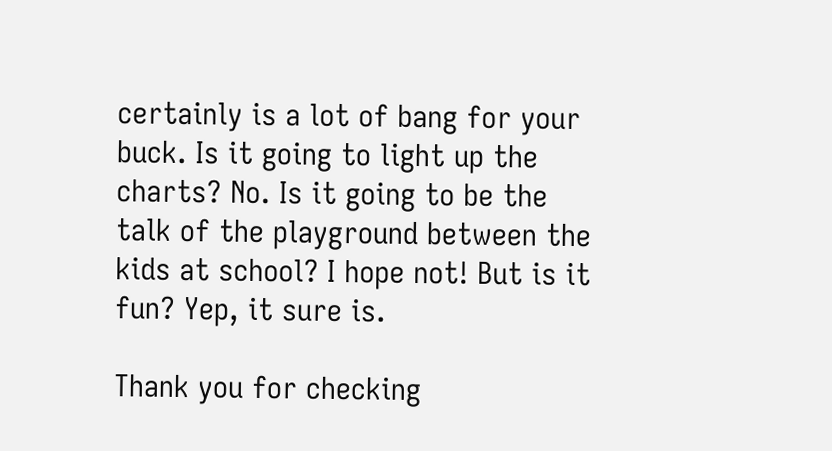certainly is a lot of bang for your buck. Is it going to light up the charts? No. Is it going to be the talk of the playground between the kids at school? I hope not! But is it fun? Yep, it sure is.

Thank you for checking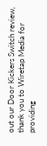out our Door Kickers Switch review, thank you to Wiretap Media for providing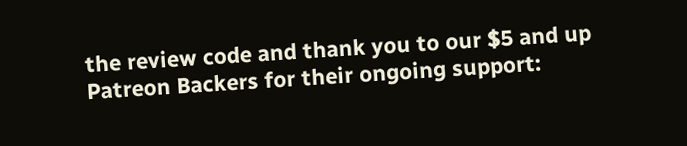the review code and thank you to our $5 and up Patreon Backers for their ongoing support: